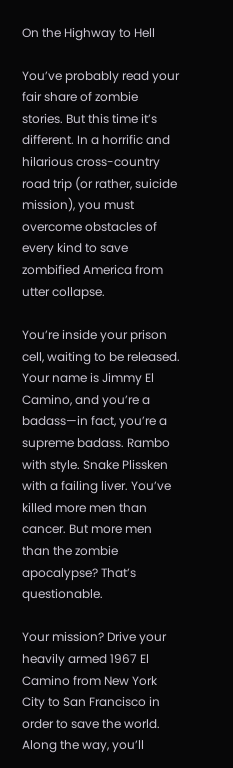On the Highway to Hell

You’ve probably read your fair share of zombie stories. But this time it’s different. In a horrific and hilarious cross-country road trip (or rather, suicide mission), you must overcome obstacles of every kind to save zombified America from utter collapse.

You’re inside your prison cell, waiting to be released. Your name is Jimmy El Camino, and you’re a badass—in fact, you’re a supreme badass. Rambo with style. Snake Plissken with a failing liver. You’ve killed more men than cancer. But more men than the zombie apocalypse? That’s questionable.

Your mission? Drive your heavily armed 1967 El Camino from New York City to San Francisco in order to save the world. Along the way, you’ll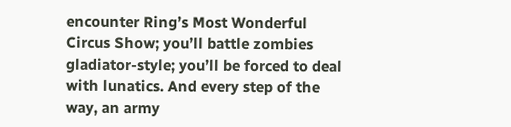encounter Ring’s Most Wonderful Circus Show; you’ll battle zombies gladiator-style; you’ll be forced to deal with lunatics. And every step of the way, an army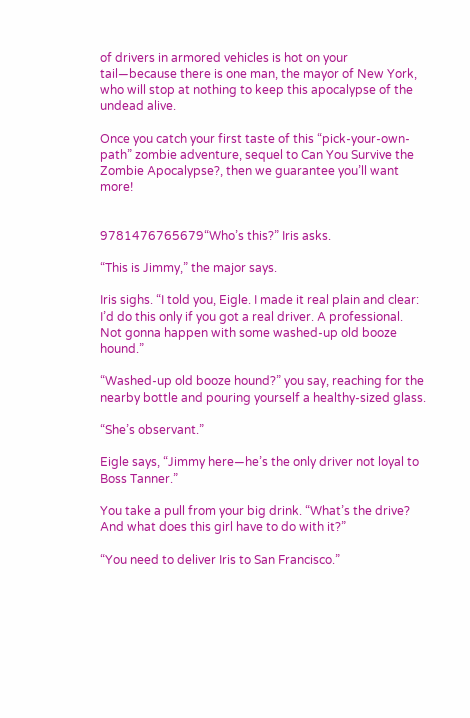of drivers in armored vehicles is hot on your tail—because there is one man, the mayor of New York, who will stop at nothing to keep this apocalypse of the undead alive.

Once you catch your first taste of this “pick-your-own-path” zombie adventure, sequel to Can You Survive the Zombie Apocalypse?, then we guarantee you’ll want more!


9781476765679“Who’s this?” Iris asks.

“This is Jimmy,” the major says.

Iris sighs. “I told you, Eigle. I made it real plain and clear: I’d do this only if you got a real driver. A professional. Not gonna happen with some washed-up old booze hound.”

“Washed-up old booze hound?” you say, reaching for the nearby bottle and pouring yourself a healthy-sized glass.

“She’s observant.”

Eigle says, “Jimmy here—he’s the only driver not loyal to Boss Tanner.”

You take a pull from your big drink. “What’s the drive? And what does this girl have to do with it?”

“You need to deliver Iris to San Francisco.”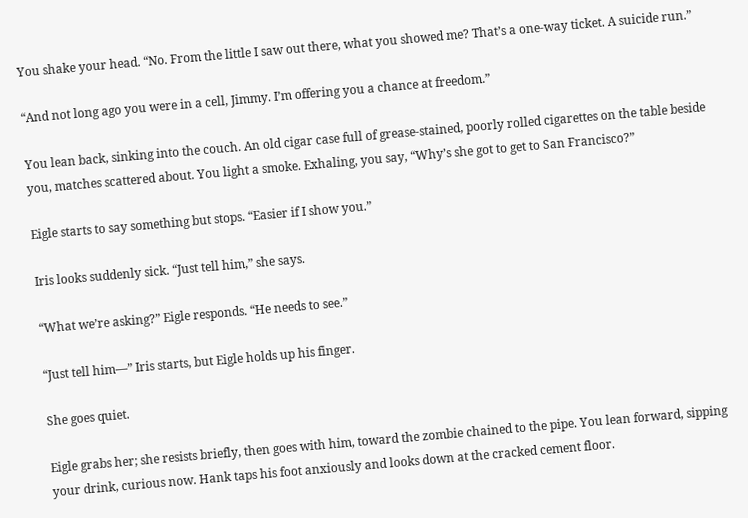You shake your head. “No. From the little I saw out there, what you showed me? That’s a one-way ticket. A suicide run.”

“And not long ago you were in a cell, Jimmy. I’m offering you a chance at freedom.”

You lean back, sinking into the couch. An old cigar case full of grease-stained, poorly rolled cigarettes on the table beside you, matches scattered about. You light a smoke. Exhaling, you say, “Why’s she got to get to San Francisco?”

Eigle starts to say something but stops. “Easier if I show you.”

Iris looks suddenly sick. “Just tell him,” she says.

“What we’re asking?” Eigle responds. “He needs to see.”

“Just tell him—” Iris starts, but Eigle holds up his finger.

She goes quiet.

Eigle grabs her; she resists briefly, then goes with him, toward the zombie chained to the pipe. You lean forward, sipping your drink, curious now. Hank taps his foot anxiously and looks down at the cracked cement floor.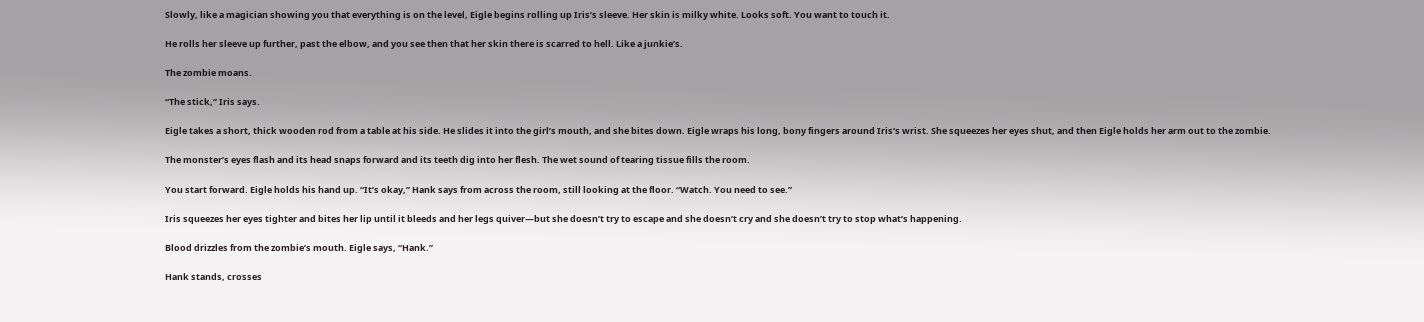Slowly, like a magician showing you that everything is on the level, Eigle begins rolling up Iris’s sleeve. Her skin is milky white. Looks soft. You want to touch it.

He rolls her sleeve up further, past the elbow, and you see then that her skin there is scarred to hell. Like a junkie’s.

The zombie moans.

“The stick,” Iris says.

Eigle takes a short, thick wooden rod from a table at his side. He slides it into the girl’s mouth, and she bites down. Eigle wraps his long, bony fingers around Iris’s wrist. She squeezes her eyes shut, and then Eigle holds her arm out to the zombie.

The monster’s eyes flash and its head snaps forward and its teeth dig into her flesh. The wet sound of tearing tissue fills the room.

You start forward. Eigle holds his hand up. “It’s okay,” Hank says from across the room, still looking at the floor. “Watch. You need to see.”

Iris squeezes her eyes tighter and bites her lip until it bleeds and her legs quiver—but she doesn’t try to escape and she doesn’t cry and she doesn’t try to stop what’s happening.

Blood drizzles from the zombie’s mouth. Eigle says, “Hank.”

Hank stands, crosses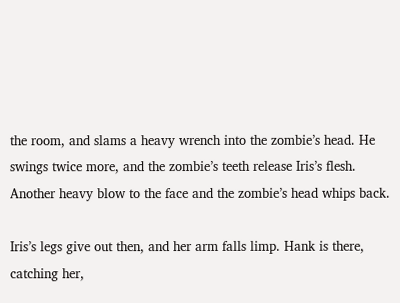the room, and slams a heavy wrench into the zombie’s head. He swings twice more, and the zombie’s teeth release Iris’s flesh. Another heavy blow to the face and the zombie’s head whips back.

Iris’s legs give out then, and her arm falls limp. Hank is there, catching her,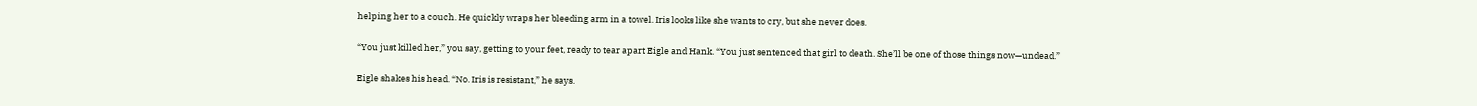helping her to a couch. He quickly wraps her bleeding arm in a towel. Iris looks like she wants to cry, but she never does.

“You just killed her,” you say, getting to your feet, ready to tear apart Eigle and Hank. “You just sentenced that girl to death. She’ll be one of those things now—undead.”

Eigle shakes his head. “No. Iris is resistant,” he says.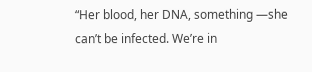“Her blood, her DNA, something —she can’t be infected. We’re in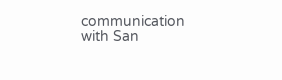communication with San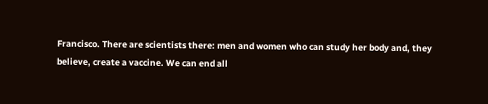Francisco. There are scientists there: men and women who can study her body and, they believe, create a vaccine. We can end all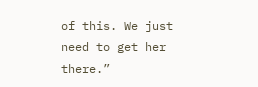of this. We just need to get her there.”